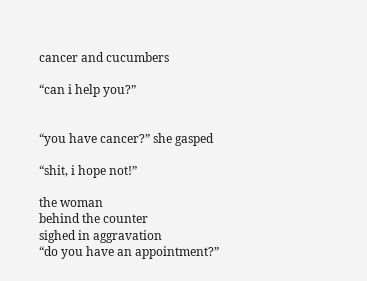cancer and cucumbers

“can i help you?”


“you have cancer?” she gasped

“shit, i hope not!”

the woman
behind the counter
sighed in aggravation
“do you have an appointment?”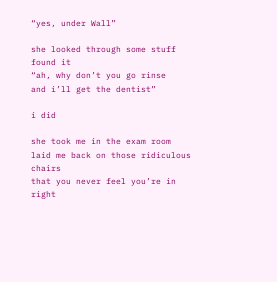“yes, under Wall”

she looked through some stuff
found it
“ah, why don’t you go rinse
and i’ll get the dentist”

i did

she took me in the exam room
laid me back on those ridiculous chairs
that you never feel you’re in right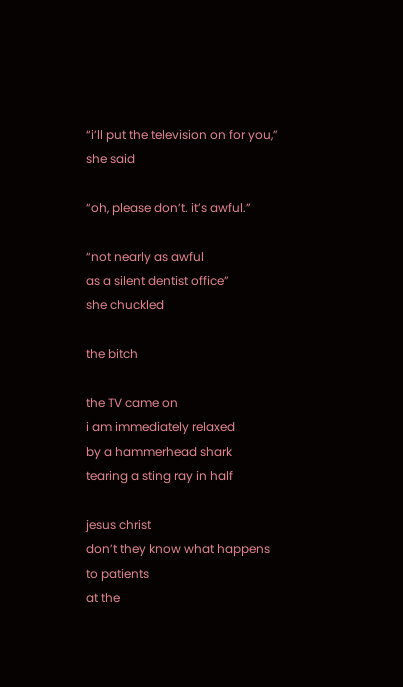“i’ll put the television on for you,”
she said

“oh, please don’t. it’s awful.”

“not nearly as awful
as a silent dentist office”
she chuckled

the bitch

the TV came on
i am immediately relaxed
by a hammerhead shark
tearing a sting ray in half

jesus christ
don’t they know what happens
to patients
at the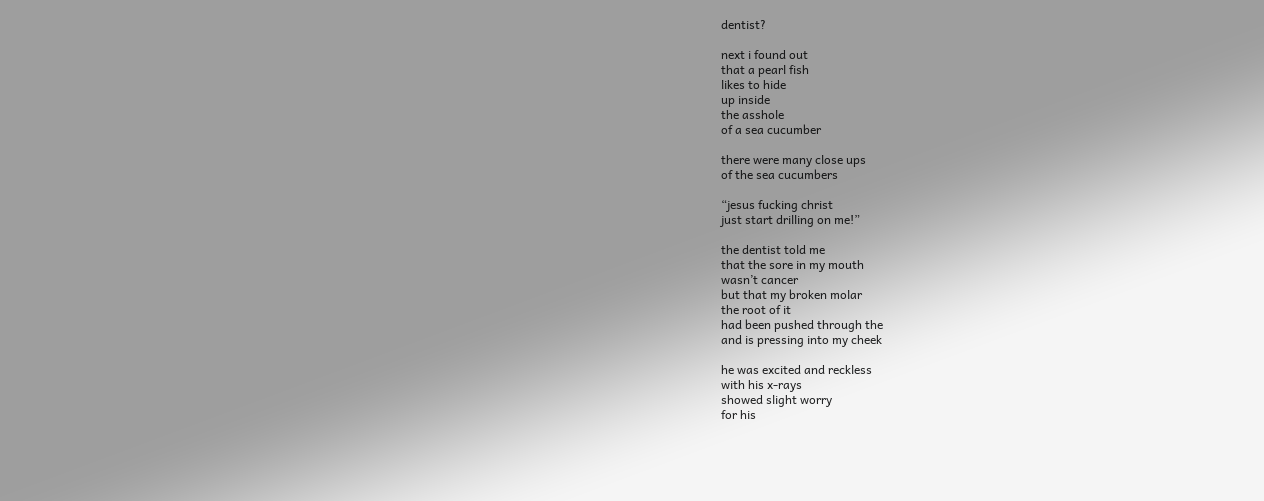dentist?

next i found out
that a pearl fish
likes to hide
up inside
the asshole
of a sea cucumber

there were many close ups
of the sea cucumbers

“jesus fucking christ
just start drilling on me!”

the dentist told me
that the sore in my mouth
wasn’t cancer
but that my broken molar
the root of it
had been pushed through the
and is pressing into my cheek

he was excited and reckless
with his x-rays
showed slight worry
for his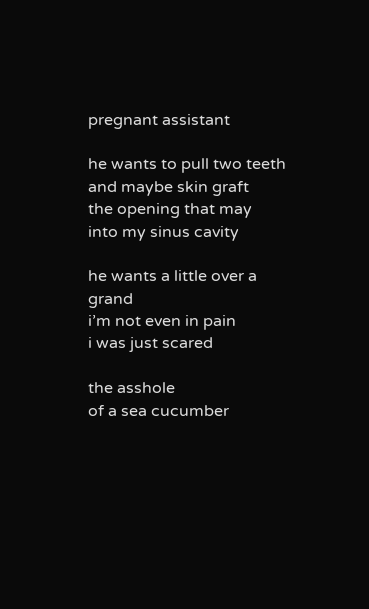pregnant assistant

he wants to pull two teeth
and maybe skin graft
the opening that may
into my sinus cavity

he wants a little over a grand
i’m not even in pain
i was just scared

the asshole
of a sea cucumber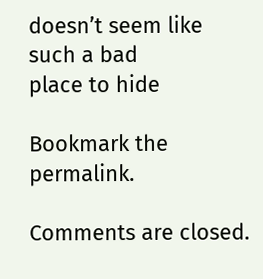doesn’t seem like such a bad
place to hide

Bookmark the permalink.

Comments are closed.